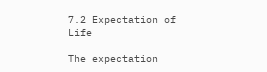7.2 Expectation of Life

The expectation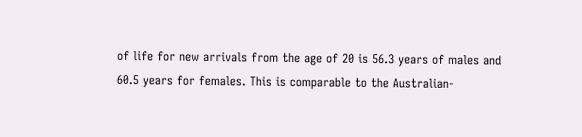of life for new arrivals from the age of 20 is 56.3 years of males and 60.5 years for females. This is comparable to the Australian-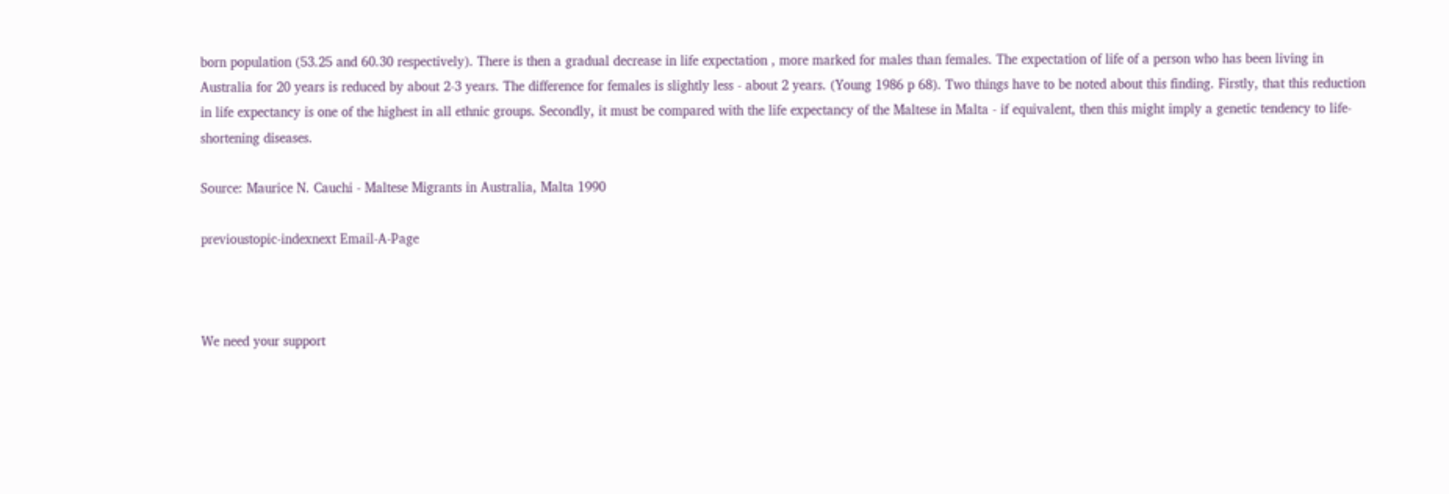born population (53.25 and 60.30 respectively). There is then a gradual decrease in life expectation , more marked for males than females. The expectation of life of a person who has been living in Australia for 20 years is reduced by about 2-3 years. The difference for females is slightly less - about 2 years. (Young 1986 p 68). Two things have to be noted about this finding. Firstly, that this reduction in life expectancy is one of the highest in all ethnic groups. Secondly, it must be compared with the life expectancy of the Maltese in Malta - if equivalent, then this might imply a genetic tendency to life-shortening diseases.

Source: Maurice N. Cauchi - Maltese Migrants in Australia, Malta 1990

previoustopic-indexnext Email-A-Page



We need your support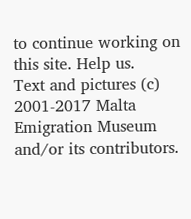to continue working on this site. Help us.
Text and pictures (c) 2001-2017 Malta Emigration Museum and/or its contributors.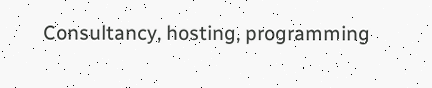Consultancy, hosting, programming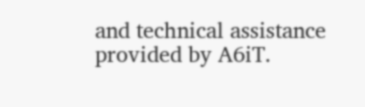and technical assistance provided by A6iT.